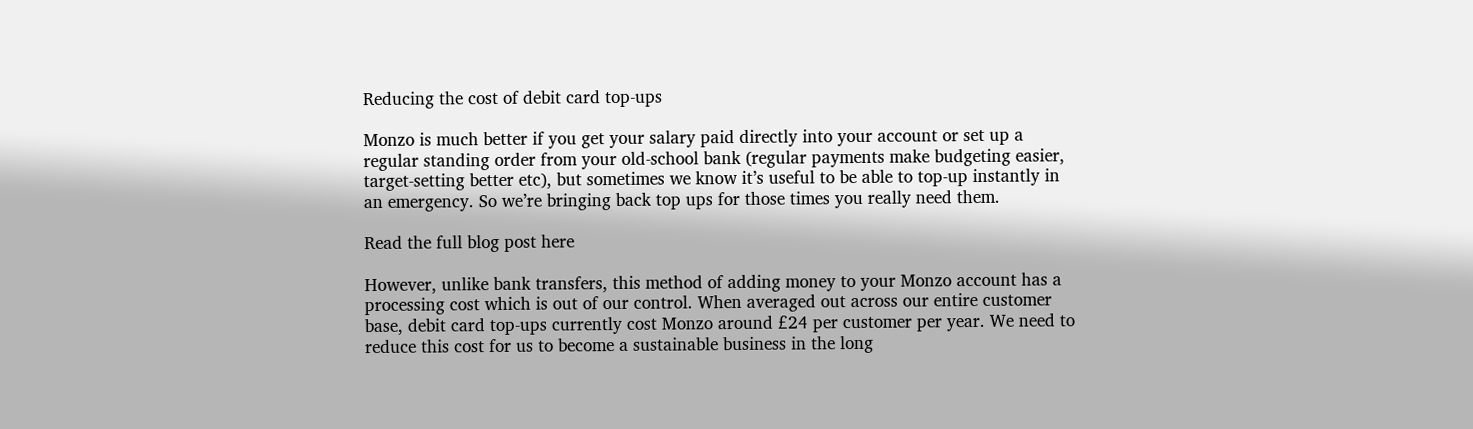Reducing the cost of debit card top-ups

Monzo is much better if you get your salary paid directly into your account or set up a regular standing order from your old-school bank (regular payments make budgeting easier, target-setting better etc), but sometimes we know it’s useful to be able to top-up instantly in an emergency. So we’re bringing back top ups for those times you really need them.

Read the full blog post here

However, unlike bank transfers, this method of adding money to your Monzo account has a processing cost which is out of our control. When averaged out across our entire customer base, debit card top-ups currently cost Monzo around £24 per customer per year. We need to reduce this cost for us to become a sustainable business in the long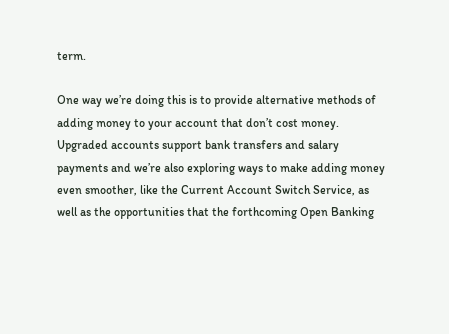term.

One way we’re doing this is to provide alternative methods of adding money to your account that don’t cost money. Upgraded accounts support bank transfers and salary payments and we’re also exploring ways to make adding money even smoother, like the Current Account Switch Service, as well as the opportunities that the forthcoming Open Banking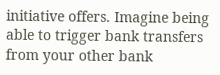initiative offers. Imagine being able to trigger bank transfers from your other bank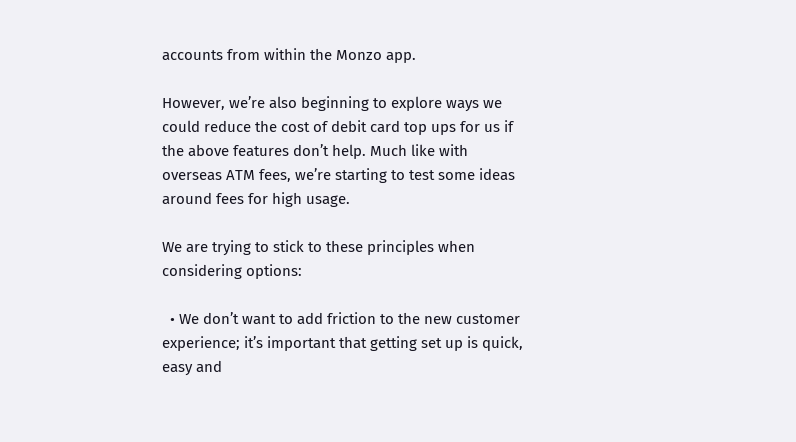accounts from within the Monzo app.

However, we’re also beginning to explore ways we could reduce the cost of debit card top ups for us if the above features don’t help. Much like with overseas ATM fees, we’re starting to test some ideas around fees for high usage.

We are trying to stick to these principles when considering options:

  • We don’t want to add friction to the new customer experience; it’s important that getting set up is quick, easy and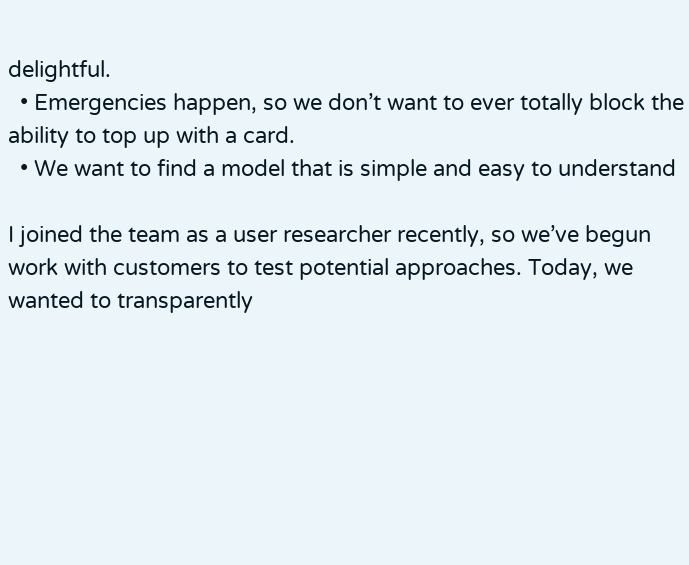delightful.
  • Emergencies happen, so we don’t want to ever totally block the ability to top up with a card.
  • We want to find a model that is simple and easy to understand

I joined the team as a user researcher recently, so we’ve begun work with customers to test potential approaches. Today, we wanted to transparently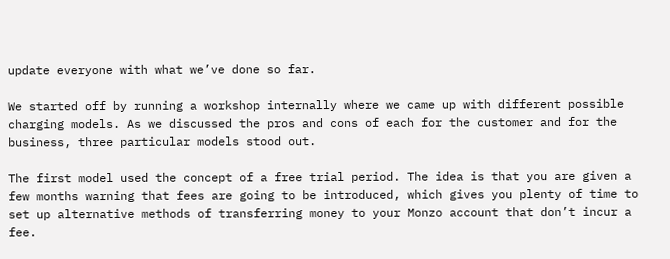update everyone with what we’ve done so far.

We started off by running a workshop internally where we came up with different possible charging models. As we discussed the pros and cons of each for the customer and for the business, three particular models stood out.

The first model used the concept of a free trial period. The idea is that you are given a few months warning that fees are going to be introduced, which gives you plenty of time to set up alternative methods of transferring money to your Monzo account that don’t incur a fee.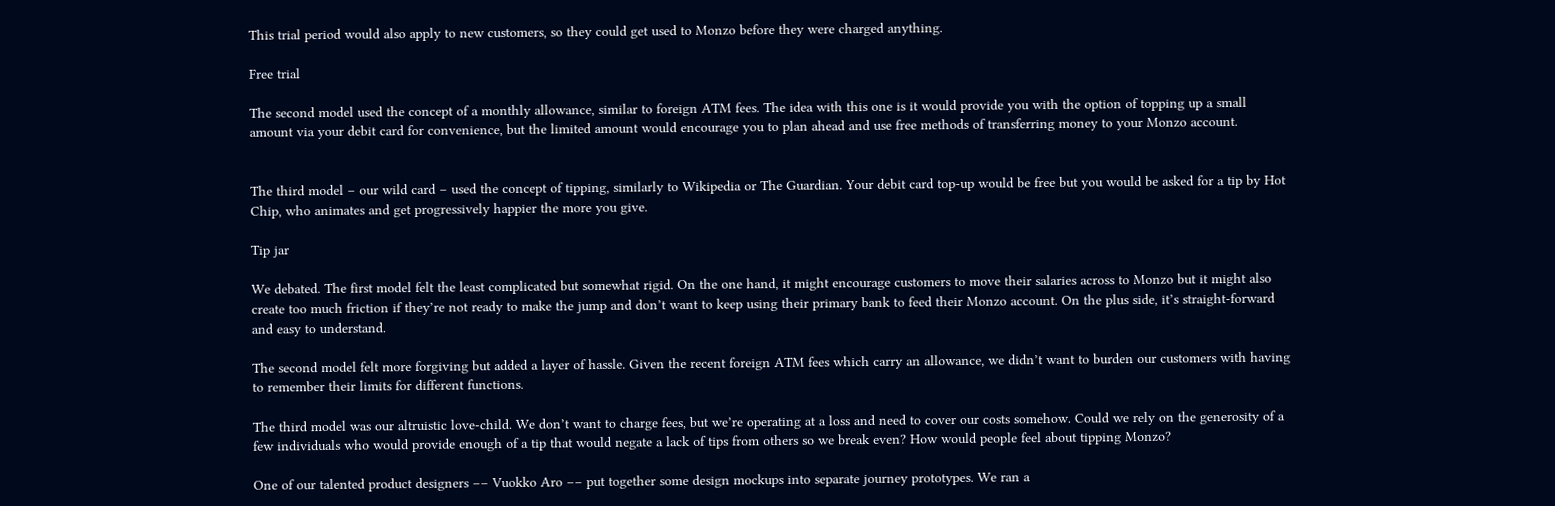This trial period would also apply to new customers, so they could get used to Monzo before they were charged anything.

Free trial

The second model used the concept of a monthly allowance, similar to foreign ATM fees. The idea with this one is it would provide you with the option of topping up a small amount via your debit card for convenience, but the limited amount would encourage you to plan ahead and use free methods of transferring money to your Monzo account.


The third model – our wild card – used the concept of tipping, similarly to Wikipedia or The Guardian. Your debit card top-up would be free but you would be asked for a tip by Hot Chip, who animates and get progressively happier the more you give.

Tip jar

We debated. The first model felt the least complicated but somewhat rigid. On the one hand, it might encourage customers to move their salaries across to Monzo but it might also create too much friction if they’re not ready to make the jump and don’t want to keep using their primary bank to feed their Monzo account. On the plus side, it’s straight-forward and easy to understand.

The second model felt more forgiving but added a layer of hassle. Given the recent foreign ATM fees which carry an allowance, we didn’t want to burden our customers with having to remember their limits for different functions.

The third model was our altruistic love-child. We don’t want to charge fees, but we’re operating at a loss and need to cover our costs somehow. Could we rely on the generosity of a few individuals who would provide enough of a tip that would negate a lack of tips from others so we break even? How would people feel about tipping Monzo?

One of our talented product designers –– Vuokko Aro –– put together some design mockups into separate journey prototypes. We ran a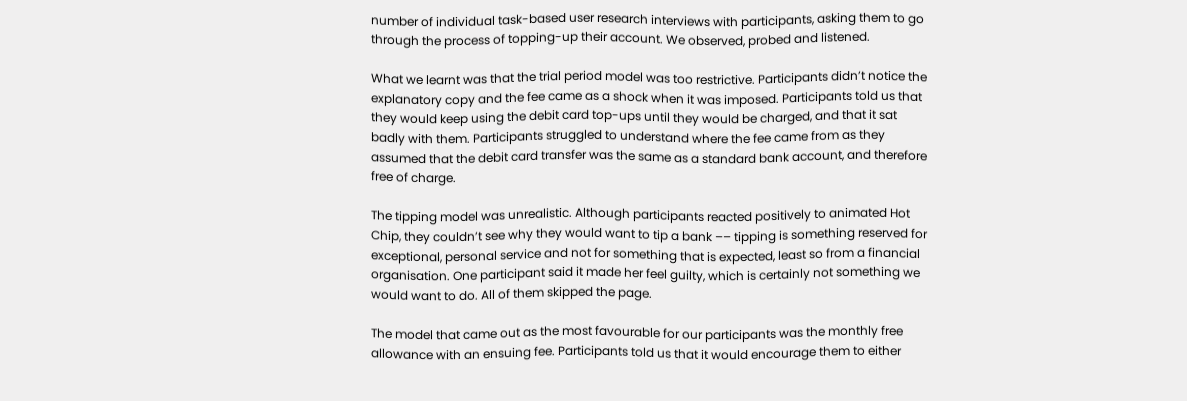number of individual task-based user research interviews with participants, asking them to go through the process of topping-up their account. We observed, probed and listened.

What we learnt was that the trial period model was too restrictive. Participants didn’t notice the explanatory copy and the fee came as a shock when it was imposed. Participants told us that they would keep using the debit card top-ups until they would be charged, and that it sat badly with them. Participants struggled to understand where the fee came from as they assumed that the debit card transfer was the same as a standard bank account, and therefore free of charge.

The tipping model was unrealistic. Although participants reacted positively to animated Hot Chip, they couldn’t see why they would want to tip a bank –– tipping is something reserved for exceptional, personal service and not for something that is expected, least so from a financial organisation. One participant said it made her feel guilty, which is certainly not something we would want to do. All of them skipped the page.

The model that came out as the most favourable for our participants was the monthly free allowance with an ensuing fee. Participants told us that it would encourage them to either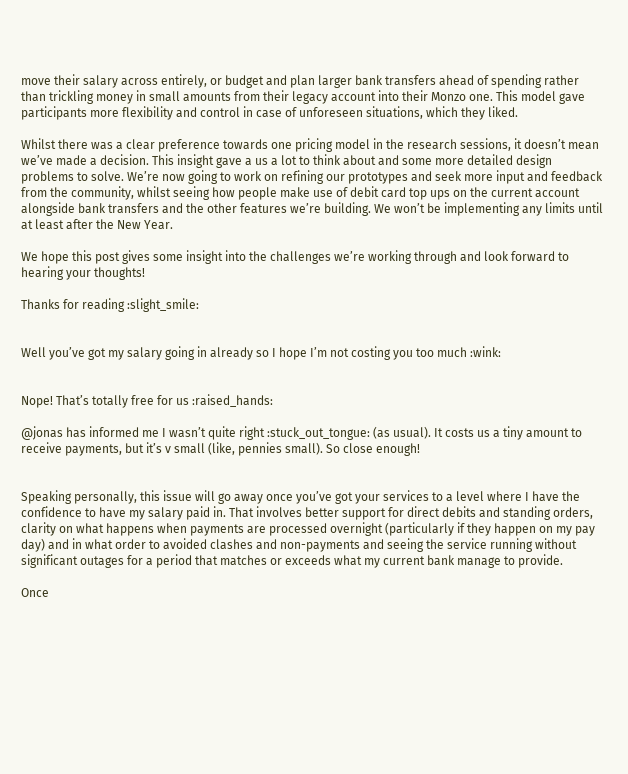move their salary across entirely, or budget and plan larger bank transfers ahead of spending rather than trickling money in small amounts from their legacy account into their Monzo one. This model gave participants more flexibility and control in case of unforeseen situations, which they liked.

Whilst there was a clear preference towards one pricing model in the research sessions, it doesn’t mean we’ve made a decision. This insight gave a us a lot to think about and some more detailed design problems to solve. We’re now going to work on refining our prototypes and seek more input and feedback from the community, whilst seeing how people make use of debit card top ups on the current account alongside bank transfers and the other features we’re building. We won’t be implementing any limits until at least after the New Year.

We hope this post gives some insight into the challenges we’re working through and look forward to hearing your thoughts!

Thanks for reading :slight_smile:


Well you’ve got my salary going in already so I hope I’m not costing you too much :wink:


Nope! That’s totally free for us :raised_hands:

@jonas has informed me I wasn’t quite right :stuck_out_tongue: (as usual). It costs us a tiny amount to receive payments, but it’s v small (like, pennies small). So close enough!


Speaking personally, this issue will go away once you’ve got your services to a level where I have the confidence to have my salary paid in. That involves better support for direct debits and standing orders, clarity on what happens when payments are processed overnight (particularly if they happen on my pay day) and in what order to avoided clashes and non-payments and seeing the service running without significant outages for a period that matches or exceeds what my current bank manage to provide.

Once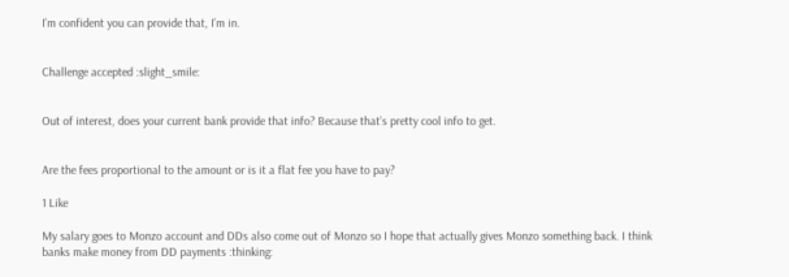I’m confident you can provide that, I’m in.


Challenge accepted :slight_smile:


Out of interest, does your current bank provide that info? Because that’s pretty cool info to get.


Are the fees proportional to the amount or is it a flat fee you have to pay?

1 Like

My salary goes to Monzo account and DDs also come out of Monzo so I hope that actually gives Monzo something back. I think banks make money from DD payments :thinking: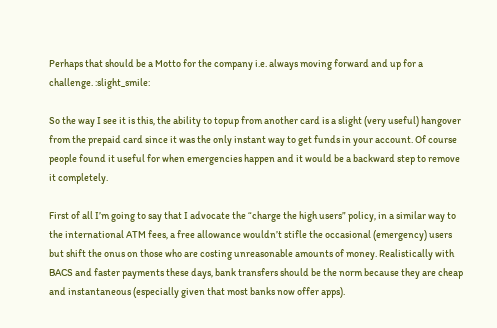Perhaps that should be a Motto for the company i.e. always moving forward and up for a challenge. :slight_smile:

So the way I see it is this, the ability to topup from another card is a slight (very useful) hangover from the prepaid card since it was the only instant way to get funds in your account. Of course people found it useful for when emergencies happen and it would be a backward step to remove it completely.

First of all I’m going to say that I advocate the “charge the high users” policy, in a similar way to the international ATM fees, a free allowance wouldn’t stifle the occasional (emergency) users but shift the onus on those who are costing unreasonable amounts of money. Realistically with BACS and faster payments these days, bank transfers should be the norm because they are cheap and instantaneous (especially given that most banks now offer apps).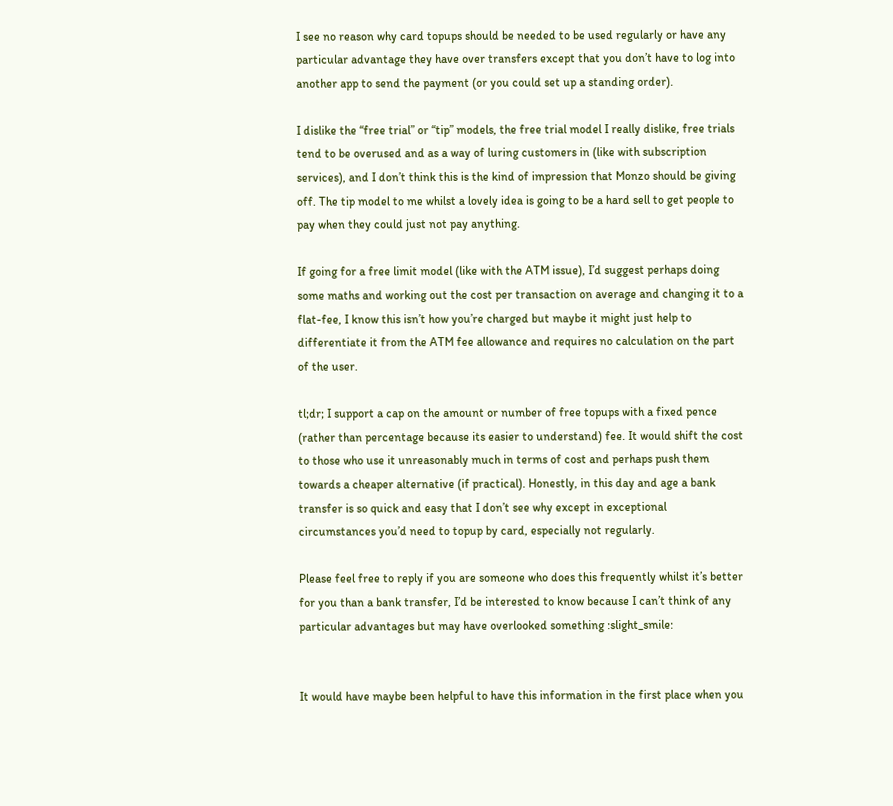I see no reason why card topups should be needed to be used regularly or have any particular advantage they have over transfers except that you don’t have to log into another app to send the payment (or you could set up a standing order).

I dislike the “free trial” or “tip” models, the free trial model I really dislike, free trials tend to be overused and as a way of luring customers in (like with subscription services), and I don’t think this is the kind of impression that Monzo should be giving off. The tip model to me whilst a lovely idea is going to be a hard sell to get people to pay when they could just not pay anything.

If going for a free limit model (like with the ATM issue), I’d suggest perhaps doing some maths and working out the cost per transaction on average and changing it to a flat-fee, I know this isn’t how you’re charged but maybe it might just help to differentiate it from the ATM fee allowance and requires no calculation on the part of the user.

tl;dr; I support a cap on the amount or number of free topups with a fixed pence (rather than percentage because its easier to understand) fee. It would shift the cost to those who use it unreasonably much in terms of cost and perhaps push them towards a cheaper alternative (if practical). Honestly, in this day and age a bank transfer is so quick and easy that I don’t see why except in exceptional circumstances you’d need to topup by card, especially not regularly.

Please feel free to reply if you are someone who does this frequently whilst it’s better for you than a bank transfer, I’d be interested to know because I can’t think of any particular advantages but may have overlooked something :slight_smile:


It would have maybe been helpful to have this information in the first place when you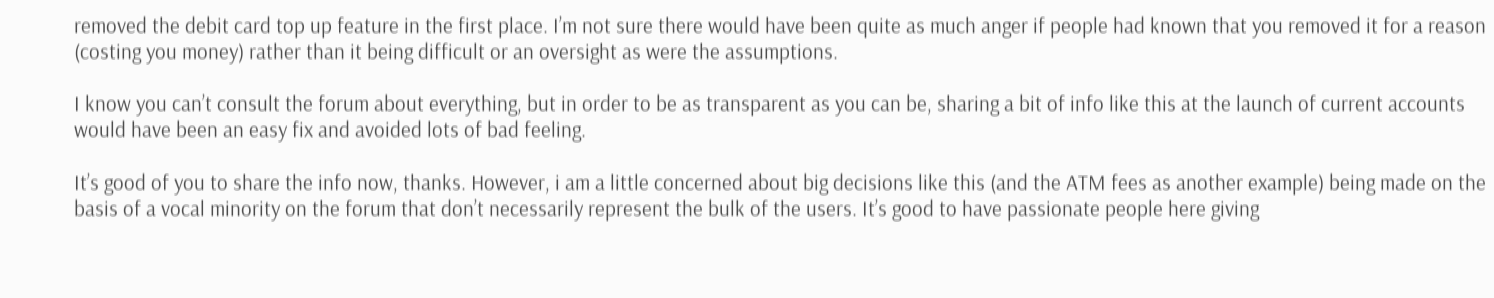removed the debit card top up feature in the first place. I’m not sure there would have been quite as much anger if people had known that you removed it for a reason (costing you money) rather than it being difficult or an oversight as were the assumptions.

I know you can’t consult the forum about everything, but in order to be as transparent as you can be, sharing a bit of info like this at the launch of current accounts would have been an easy fix and avoided lots of bad feeling.

It’s good of you to share the info now, thanks. However, i am a little concerned about big decisions like this (and the ATM fees as another example) being made on the basis of a vocal minority on the forum that don’t necessarily represent the bulk of the users. It’s good to have passionate people here giving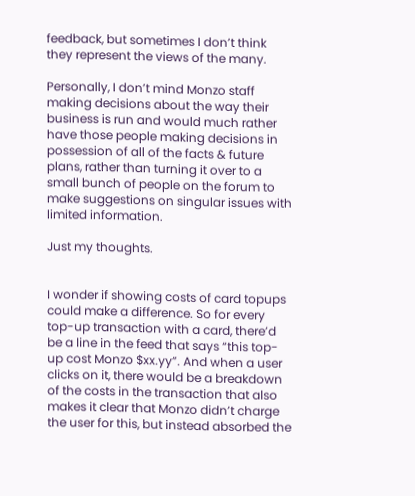feedback, but sometimes I don’t think they represent the views of the many.

Personally, I don’t mind Monzo staff making decisions about the way their business is run and would much rather have those people making decisions in possession of all of the facts & future plans, rather than turning it over to a small bunch of people on the forum to make suggestions on singular issues with limited information.

Just my thoughts.


I wonder if showing costs of card topups could make a difference. So for every top-up transaction with a card, there’d be a line in the feed that says “this top-up cost Monzo $xx.yy”. And when a user clicks on it, there would be a breakdown of the costs in the transaction that also makes it clear that Monzo didn’t charge the user for this, but instead absorbed the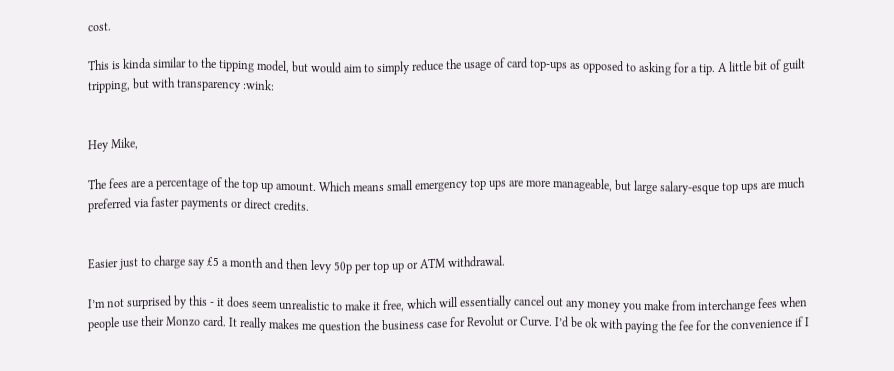cost.

This is kinda similar to the tipping model, but would aim to simply reduce the usage of card top-ups as opposed to asking for a tip. A little bit of guilt tripping, but with transparency :wink:


Hey Mike,

The fees are a percentage of the top up amount. Which means small emergency top ups are more manageable, but large salary-esque top ups are much preferred via faster payments or direct credits.


Easier just to charge say £5 a month and then levy 50p per top up or ATM withdrawal.

I’m not surprised by this - it does seem unrealistic to make it free, which will essentially cancel out any money you make from interchange fees when people use their Monzo card. It really makes me question the business case for Revolut or Curve. I’d be ok with paying the fee for the convenience if I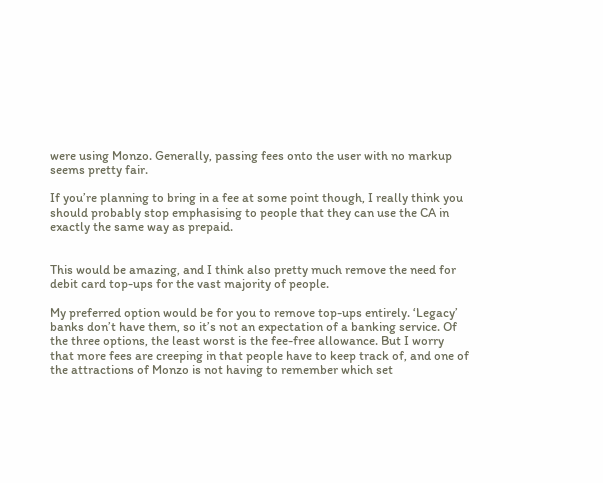were using Monzo. Generally, passing fees onto the user with no markup seems pretty fair.

If you’re planning to bring in a fee at some point though, I really think you should probably stop emphasising to people that they can use the CA in exactly the same way as prepaid.


This would be amazing, and I think also pretty much remove the need for debit card top-ups for the vast majority of people.

My preferred option would be for you to remove top-ups entirely. ‘Legacy’ banks don’t have them, so it’s not an expectation of a banking service. Of the three options, the least worst is the fee-free allowance. But I worry that more fees are creeping in that people have to keep track of, and one of the attractions of Monzo is not having to remember which set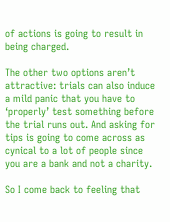of actions is going to result in being charged.

The other two options aren’t attractive: trials can also induce a mild panic that you have to ‘properly’ test something before the trial runs out. And asking for tips is going to come across as cynical to a lot of people since you are a bank and not a charity.

So I come back to feeling that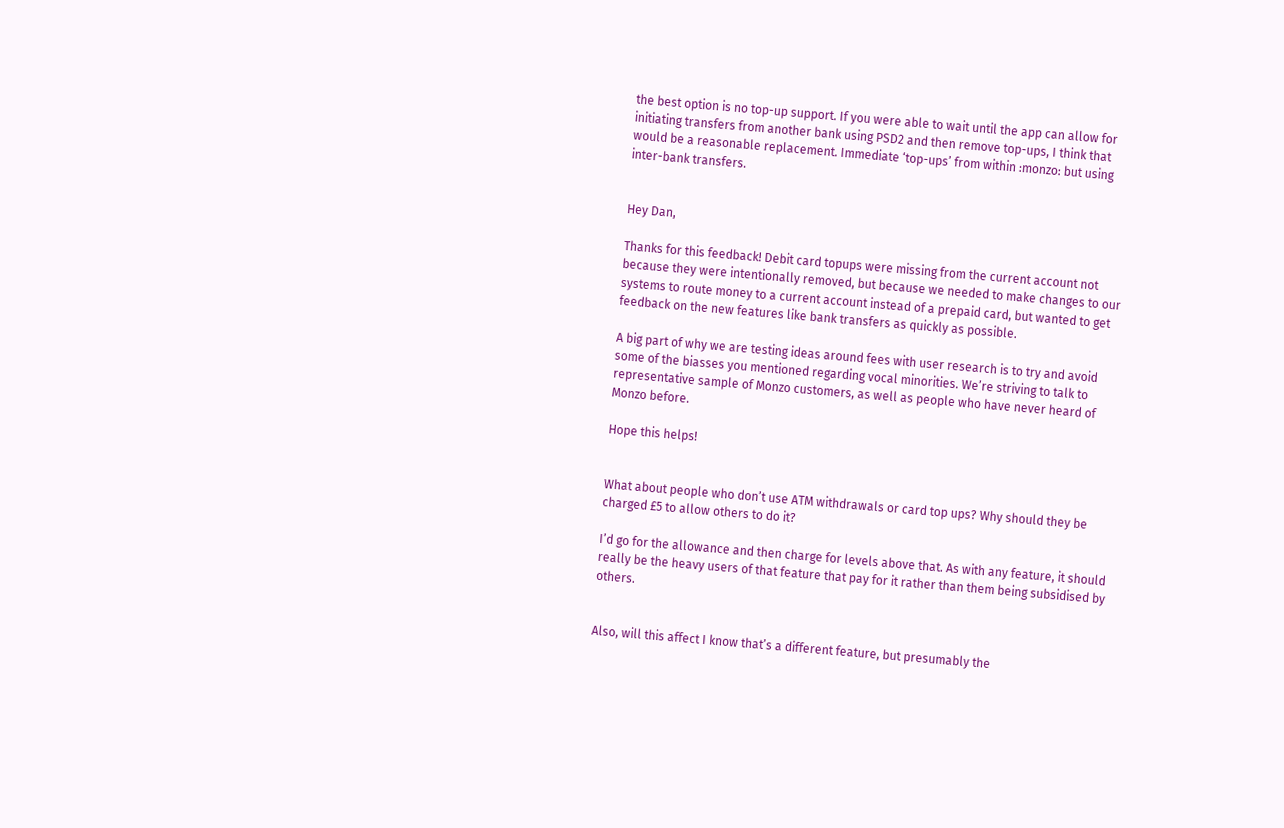the best option is no top-up support. If you were able to wait until the app can allow for initiating transfers from another bank using PSD2 and then remove top-ups, I think that would be a reasonable replacement. Immediate ‘top-ups’ from within :monzo: but using inter-bank transfers.


Hey Dan,

Thanks for this feedback! Debit card topups were missing from the current account not because they were intentionally removed, but because we needed to make changes to our systems to route money to a current account instead of a prepaid card, but wanted to get feedback on the new features like bank transfers as quickly as possible.

A big part of why we are testing ideas around fees with user research is to try and avoid some of the biasses you mentioned regarding vocal minorities. We’re striving to talk to representative sample of Monzo customers, as well as people who have never heard of Monzo before.

Hope this helps!


What about people who don’t use ATM withdrawals or card top ups? Why should they be charged £5 to allow others to do it?

I’d go for the allowance and then charge for levels above that. As with any feature, it should really be the heavy users of that feature that pay for it rather than them being subsidised by others.


Also, will this affect I know that’s a different feature, but presumably the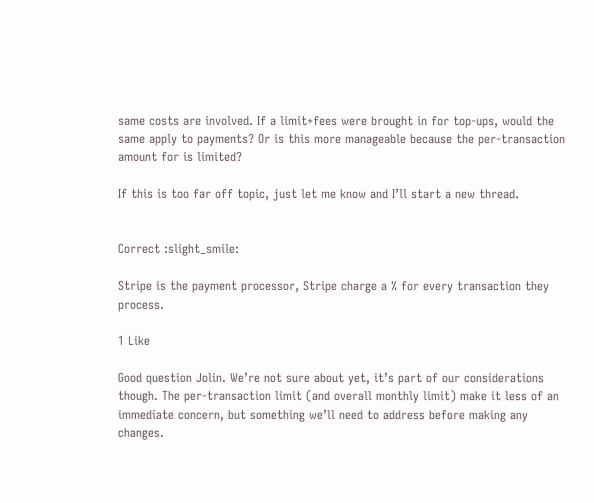same costs are involved. If a limit+fees were brought in for top-ups, would the same apply to payments? Or is this more manageable because the per-transaction amount for is limited?

If this is too far off topic, just let me know and I’ll start a new thread.


Correct :slight_smile:

Stripe is the payment processor, Stripe charge a % for every transaction they process.

1 Like

Good question Jolin. We’re not sure about yet, it’s part of our considerations though. The per-transaction limit (and overall monthly limit) make it less of an immediate concern, but something we’ll need to address before making any changes.